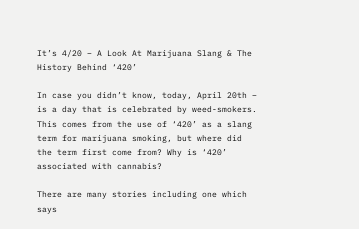It’s 4/20 – A Look At Marijuana Slang & The History Behind ‘420’

In case you didn’t know, today, April 20th – is a day that is celebrated by weed-smokers. This comes from the use of ‘420’ as a slang term for marijuana smoking, but where did the term first come from? Why is ‘420’ associated with cannabis?

There are many stories including one which says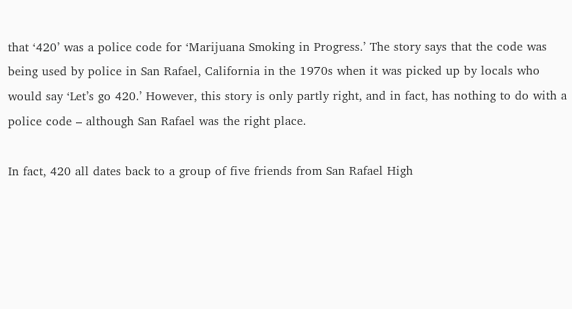that ‘420’ was a police code for ‘Marijuana Smoking in Progress.’ The story says that the code was being used by police in San Rafael, California in the 1970s when it was picked up by locals who would say ‘Let’s go 420.’ However, this story is only partly right, and in fact, has nothing to do with a police code – although San Rafael was the right place.

In fact, 420 all dates back to a group of five friends from San Rafael High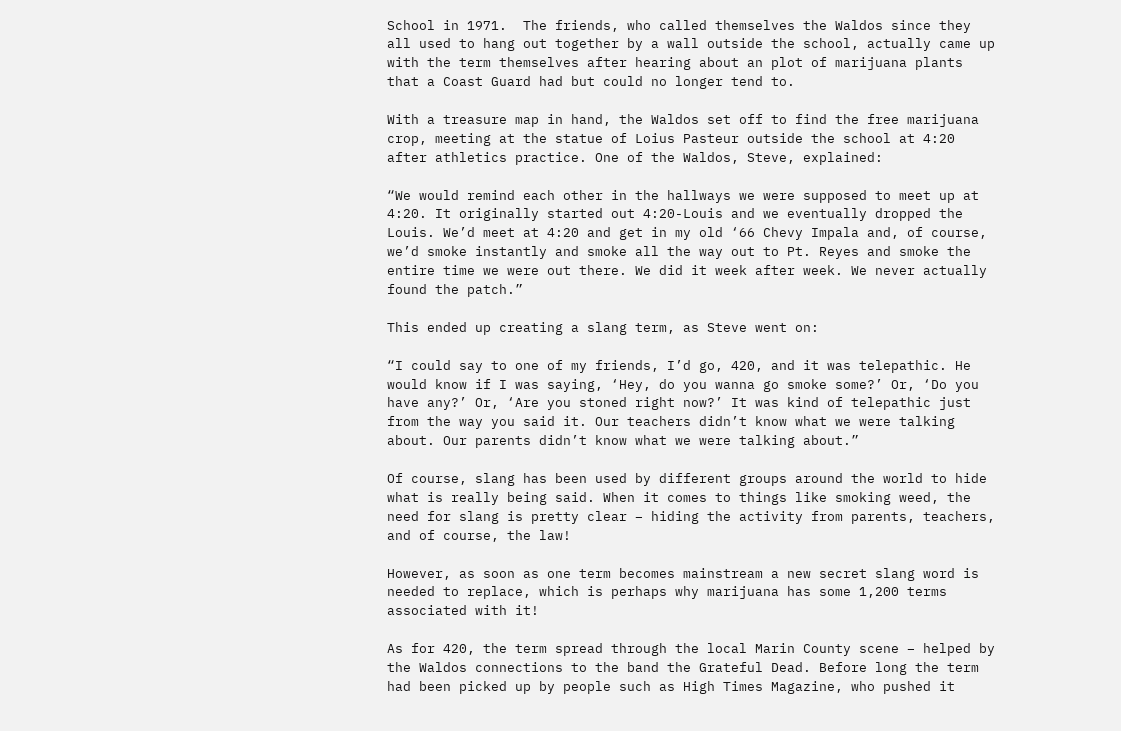School in 1971.  The friends, who called themselves the Waldos since they all used to hang out together by a wall outside the school, actually came up with the term themselves after hearing about an plot of marijuana plants that a Coast Guard had but could no longer tend to.

With a treasure map in hand, the Waldos set off to find the free marijuana crop, meeting at the statue of Loius Pasteur outside the school at 4:20 after athletics practice. One of the Waldos, Steve, explained:

“We would remind each other in the hallways we were supposed to meet up at 4:20. It originally started out 4:20-Louis and we eventually dropped the Louis. We’d meet at 4:20 and get in my old ‘66 Chevy Impala and, of course, we’d smoke instantly and smoke all the way out to Pt. Reyes and smoke the entire time we were out there. We did it week after week. We never actually found the patch.”

This ended up creating a slang term, as Steve went on:

“I could say to one of my friends, I’d go, 420, and it was telepathic. He would know if I was saying, ‘Hey, do you wanna go smoke some?’ Or, ‘Do you have any?’ Or, ‘Are you stoned right now?’ It was kind of telepathic just from the way you said it. Our teachers didn’t know what we were talking about. Our parents didn’t know what we were talking about.”

Of course, slang has been used by different groups around the world to hide what is really being said. When it comes to things like smoking weed, the need for slang is pretty clear – hiding the activity from parents, teachers, and of course, the law!

However, as soon as one term becomes mainstream a new secret slang word is needed to replace, which is perhaps why marijuana has some 1,200 terms associated with it!

As for 420, the term spread through the local Marin County scene – helped by the Waldos connections to the band the Grateful Dead. Before long the term had been picked up by people such as High Times Magazine, who pushed it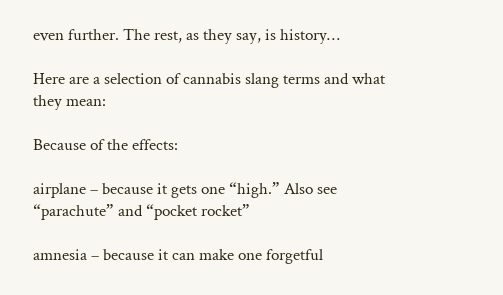even further. The rest, as they say, is history…

Here are a selection of cannabis slang terms and what they mean:

Because of the effects:

airplane – because it gets one “high.” Also see “parachute” and “pocket rocket”

amnesia – because it can make one forgetful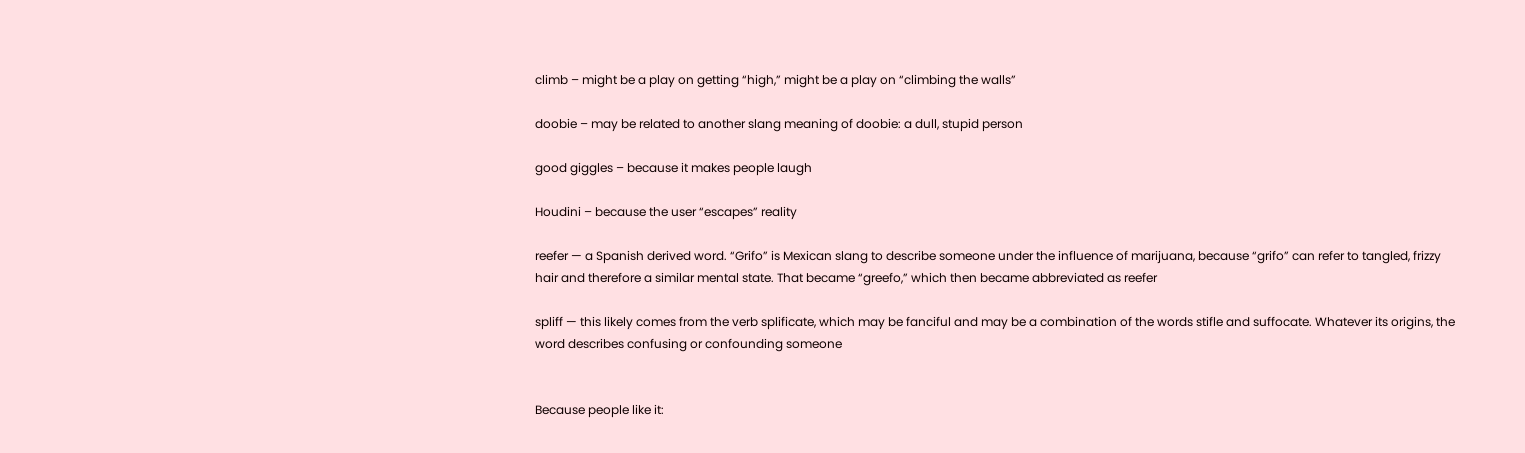climb – might be a play on getting “high,” might be a play on “climbing the walls”

doobie – may be related to another slang meaning of doobie: a dull, stupid person

good giggles – because it makes people laugh

Houdini – because the user “escapes” reality

reefer — a Spanish derived word. “Grifo” is Mexican slang to describe someone under the influence of marijuana, because “grifo” can refer to tangled, frizzy hair and therefore a similar mental state. That became “greefo,” which then became abbreviated as reefer

spliff — this likely comes from the verb splificate, which may be fanciful and may be a combination of the words stifle and suffocate. Whatever its origins, the word describes confusing or confounding someone


Because people like it: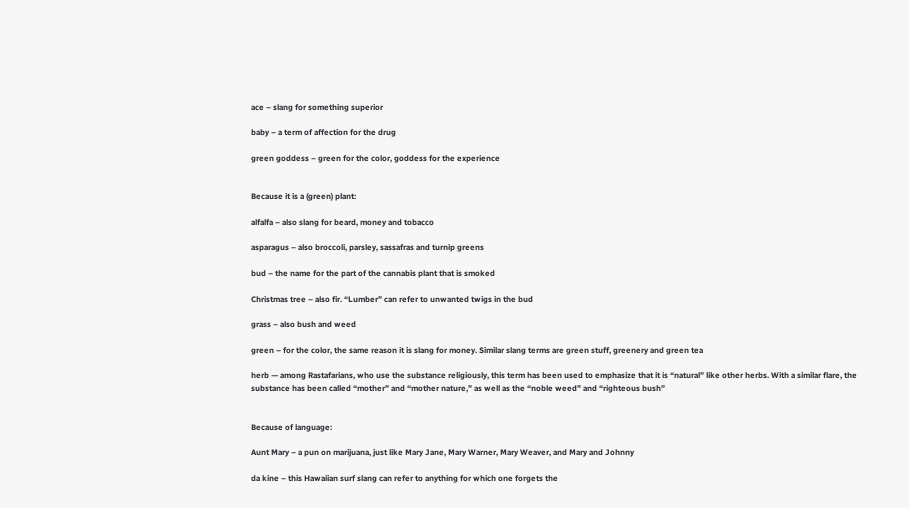ace – slang for something superior

baby – a term of affection for the drug

green goddess – green for the color, goddess for the experience


Because it is a (green) plant:

alfalfa – also slang for beard, money and tobacco

asparagus – also broccoli, parsley, sassafras and turnip greens

bud – the name for the part of the cannabis plant that is smoked

Christmas tree – also fir. “Lumber” can refer to unwanted twigs in the bud

grass – also bush and weed

green – for the color, the same reason it is slang for money. Similar slang terms are green stuff, greenery and green tea

herb — among Rastafarians, who use the substance religiously, this term has been used to emphasize that it is “natural” like other herbs. With a similar flare, the substance has been called “mother” and “mother nature,” as well as the “noble weed” and “righteous bush”


Because of language:

Aunt Mary – a pun on marijuana, just like Mary Jane, Mary Warner, Mary Weaver, and Mary and Johnny

da kine – this Hawaiian surf slang can refer to anything for which one forgets the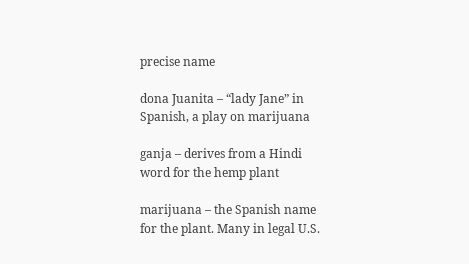precise name

dona Juanita – “lady Jane” in Spanish, a play on marijuana

ganja – derives from a Hindi word for the hemp plant

marijuana – the Spanish name for the plant. Many in legal U.S.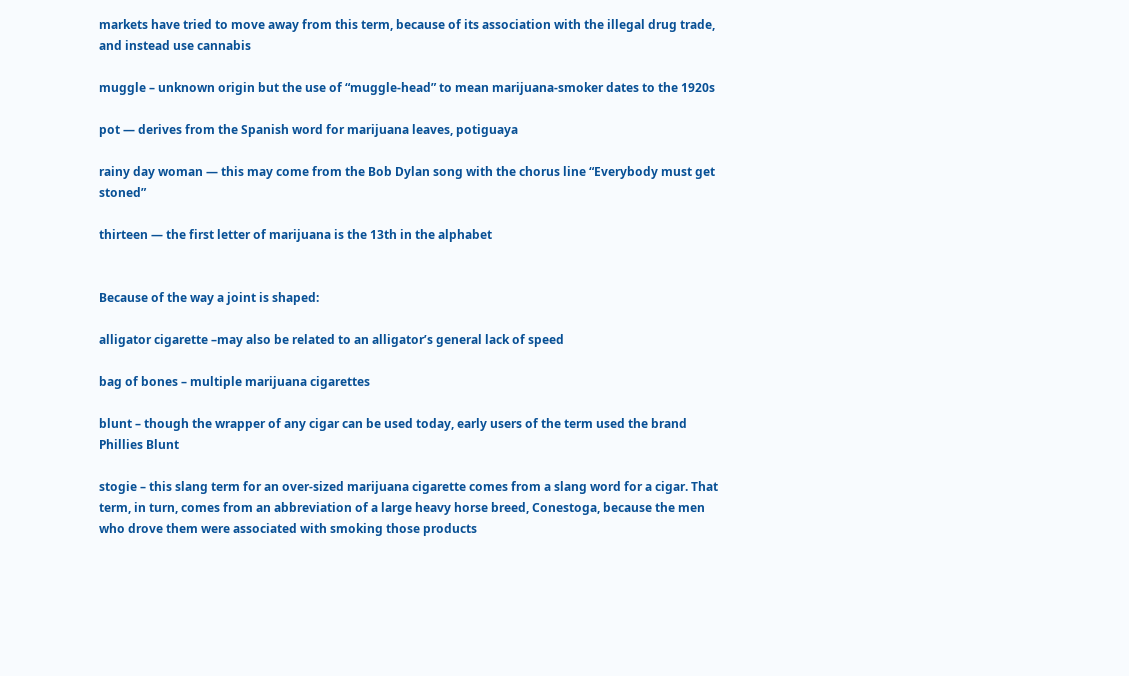markets have tried to move away from this term, because of its association with the illegal drug trade, and instead use cannabis

muggle – unknown origin but the use of “muggle-head” to mean marijuana-smoker dates to the 1920s

pot — derives from the Spanish word for marijuana leaves, potiguaya

rainy day woman — this may come from the Bob Dylan song with the chorus line “Everybody must get stoned”

thirteen — the first letter of marijuana is the 13th in the alphabet


Because of the way a joint is shaped:

alligator cigarette –may also be related to an alligator’s general lack of speed

bag of bones – multiple marijuana cigarettes

blunt – though the wrapper of any cigar can be used today, early users of the term used the brand Phillies Blunt

stogie – this slang term for an over-sized marijuana cigarette comes from a slang word for a cigar. That term, in turn, comes from an abbreviation of a large heavy horse breed, Conestoga, because the men who drove them were associated with smoking those products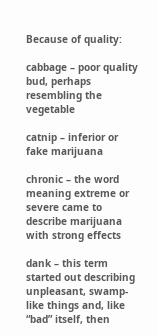Because of quality:

cabbage – poor quality bud, perhaps resembling the vegetable

catnip – inferior or fake marijuana

chronic – the word meaning extreme or severe came to describe marijuana with strong effects

dank – this term started out describing unpleasant, swamp-like things and, like “bad” itself, then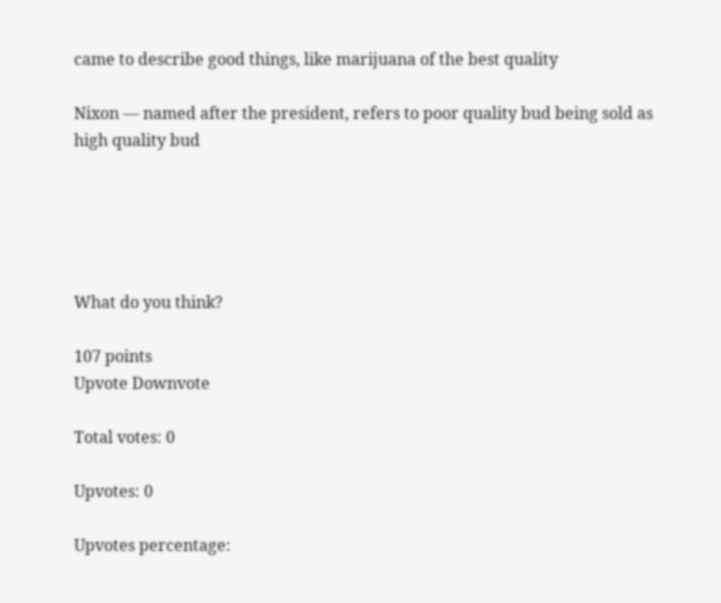came to describe good things, like marijuana of the best quality

Nixon — named after the president, refers to poor quality bud being sold as high quality bud





What do you think?

107 points
Upvote Downvote

Total votes: 0

Upvotes: 0

Upvotes percentage: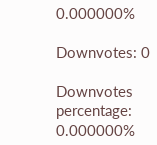0.000000%

Downvotes: 0

Downvotes percentage: 0.000000%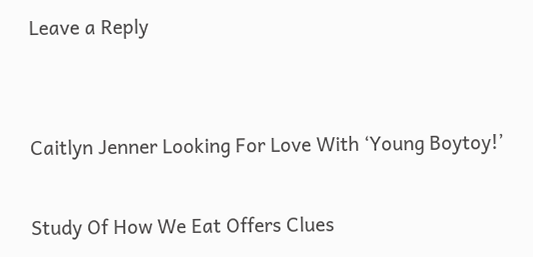Leave a Reply


Caitlyn Jenner Looking For Love With ‘Young Boytoy!’

Study Of How We Eat Offers Clues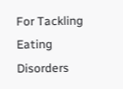For Tackling Eating Disorders